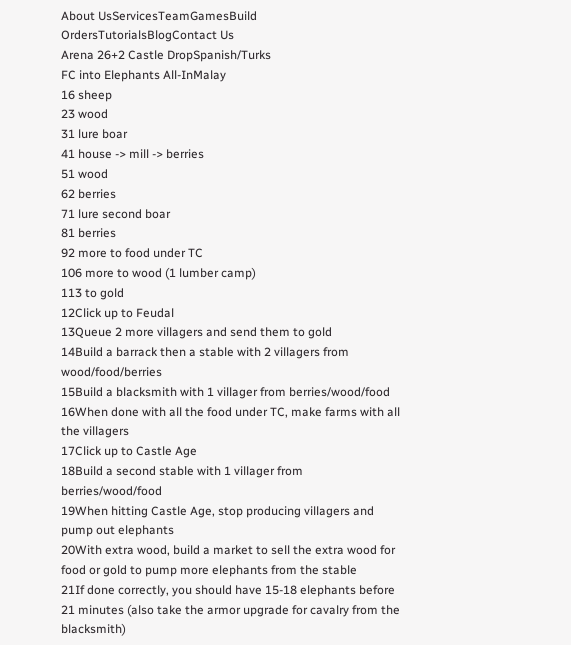About UsServicesTeamGamesBuild OrdersTutorialsBlogContact Us
Arena 26+2 Castle DropSpanish/Turks
FC into Elephants All-InMalay
16 sheep
23 wood
31 lure boar
41 house -> mill -> berries
51 wood
62 berries
71 lure second boar
81 berries
92 more to food under TC
106 more to wood (1 lumber camp)
113 to gold
12Click up to Feudal
13Queue 2 more villagers and send them to gold
14Build a barrack then a stable with 2 villagers from wood/food/berries
15Build a blacksmith with 1 villager from berries/wood/food
16When done with all the food under TC, make farms with all the villagers
17Click up to Castle Age
18Build a second stable with 1 villager from berries/wood/food
19When hitting Castle Age, stop producing villagers and pump out elephants
20With extra wood, build a market to sell the extra wood for food or gold to pump more elephants from the stable
21If done correctly, you should have 15-18 elephants before 21 minutes (also take the armor upgrade for cavalry from the blacksmith)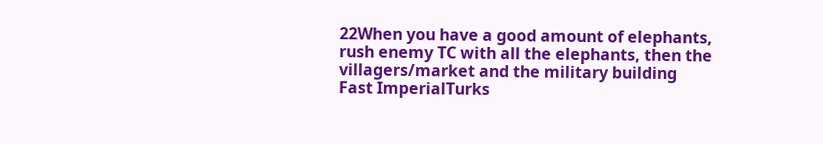22When you have a good amount of elephants, rush enemy TC with all the elephants, then the villagers/market and the military building
Fast ImperialTurks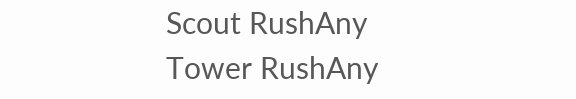Scout RushAny
Tower RushAny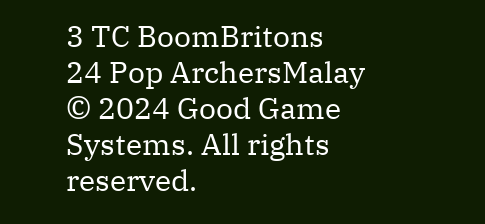3 TC BoomBritons
24 Pop ArchersMalay
© 2024 Good Game Systems. All rights reserved.